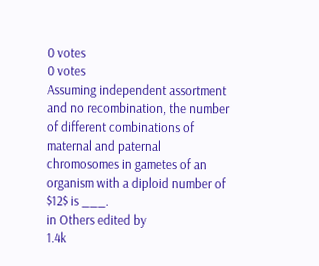0 votes
0 votes
Assuming independent assortment and no recombination, the number of different combinations of maternal and paternal chromosomes in gametes of an organism with a diploid number of $12$ is ___.
in Others edited by
1.4k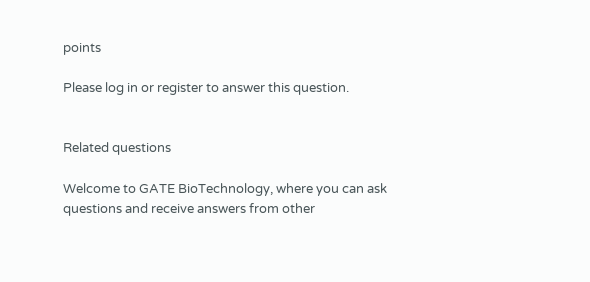points

Please log in or register to answer this question.


Related questions

Welcome to GATE BioTechnology, where you can ask questions and receive answers from other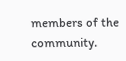members of the community.